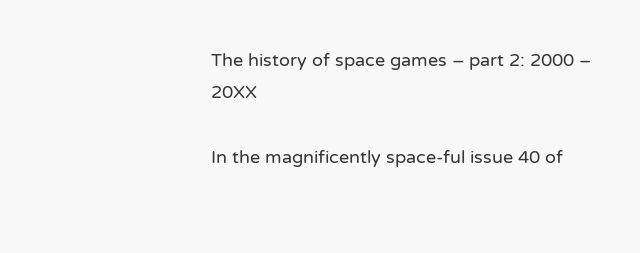The history of space games – part 2: 2000 – 20XX

In the magnificently space-ful issue 40 of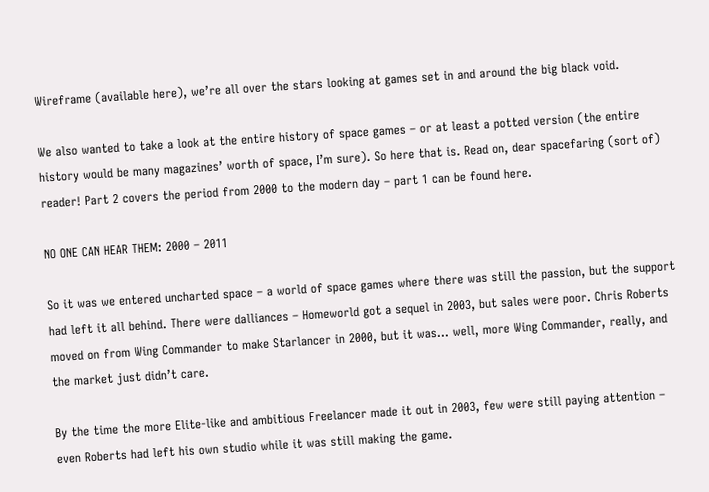Wireframe (available here), we’re all over the stars looking at games set in and around the big black void.

We also wanted to take a look at the entire history of space games – or at least a potted version (the entire history would be many magazines’ worth of space, I’m sure). So here that is. Read on, dear spacefaring (sort of) reader! Part 2 covers the period from 2000 to the modern day – part 1 can be found here.

NO ONE CAN HEAR THEM: 2000 – 2011

So it was we entered uncharted space – a world of space games where there was still the passion, but the support had left it all behind. There were dalliances – Homeworld got a sequel in 2003, but sales were poor. Chris Roberts moved on from Wing Commander to make Starlancer in 2000, but it was… well, more Wing Commander, really, and the market just didn’t care.

By the time the more Elite-like and ambitious Freelancer made it out in 2003, few were still paying attention – even Roberts had left his own studio while it was still making the game.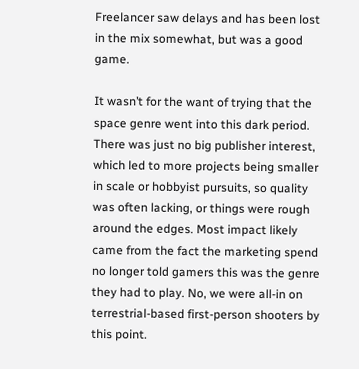Freelancer saw delays and has been lost in the mix somewhat, but was a good game.

It wasn’t for the want of trying that the space genre went into this dark period. There was just no big publisher interest, which led to more projects being smaller in scale or hobbyist pursuits, so quality was often lacking, or things were rough around the edges. Most impact likely came from the fact the marketing spend no longer told gamers this was the genre they had to play. No, we were all-in on terrestrial-based first-person shooters by this point.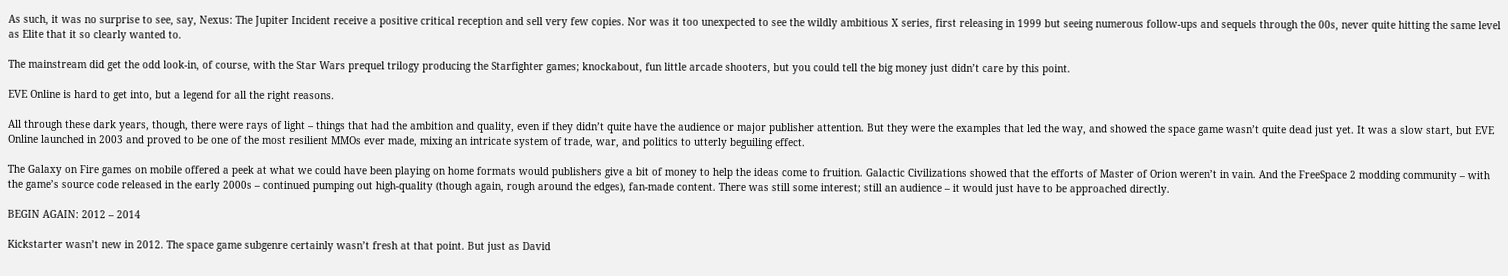As such, it was no surprise to see, say, Nexus: The Jupiter Incident receive a positive critical reception and sell very few copies. Nor was it too unexpected to see the wildly ambitious X series, first releasing in 1999 but seeing numerous follow-ups and sequels through the 00s, never quite hitting the same level as Elite that it so clearly wanted to.

The mainstream did get the odd look-in, of course, with the Star Wars prequel trilogy producing the Starfighter games; knockabout, fun little arcade shooters, but you could tell the big money just didn’t care by this point.

EVE Online is hard to get into, but a legend for all the right reasons.

All through these dark years, though, there were rays of light – things that had the ambition and quality, even if they didn’t quite have the audience or major publisher attention. But they were the examples that led the way, and showed the space game wasn’t quite dead just yet. It was a slow start, but EVE Online launched in 2003 and proved to be one of the most resilient MMOs ever made, mixing an intricate system of trade, war, and politics to utterly beguiling effect.

The Galaxy on Fire games on mobile offered a peek at what we could have been playing on home formats would publishers give a bit of money to help the ideas come to fruition. Galactic Civilizations showed that the efforts of Master of Orion weren’t in vain. And the FreeSpace 2 modding community – with the game’s source code released in the early 2000s – continued pumping out high-quality (though again, rough around the edges), fan-made content. There was still some interest; still an audience – it would just have to be approached directly.

BEGIN AGAIN: 2012 – 2014

Kickstarter wasn’t new in 2012. The space game subgenre certainly wasn’t fresh at that point. But just as David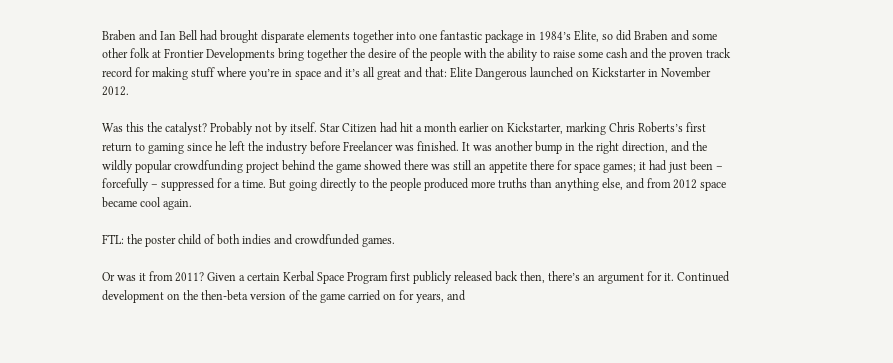Braben and Ian Bell had brought disparate elements together into one fantastic package in 1984’s Elite, so did Braben and some other folk at Frontier Developments bring together the desire of the people with the ability to raise some cash and the proven track record for making stuff where you’re in space and it’s all great and that: Elite Dangerous launched on Kickstarter in November 2012.

Was this the catalyst? Probably not by itself. Star Citizen had hit a month earlier on Kickstarter, marking Chris Roberts’s first return to gaming since he left the industry before Freelancer was finished. It was another bump in the right direction, and the wildly popular crowdfunding project behind the game showed there was still an appetite there for space games; it had just been – forcefully – suppressed for a time. But going directly to the people produced more truths than anything else, and from 2012 space became cool again.

FTL: the poster child of both indies and crowdfunded games.

Or was it from 2011? Given a certain Kerbal Space Program first publicly released back then, there’s an argument for it. Continued development on the then-beta version of the game carried on for years, and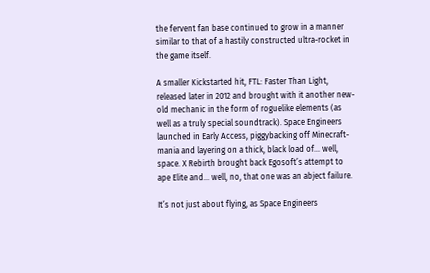the fervent fan base continued to grow in a manner similar to that of a hastily constructed ultra-rocket in the game itself.

A smaller Kickstarted hit, FTL: Faster Than Light, released later in 2012 and brought with it another new-old mechanic in the form of roguelike elements (as well as a truly special soundtrack). Space Engineers launched in Early Access, piggybacking off Minecraft-mania and layering on a thick, black load of… well, space. X Rebirth brought back Egosoft’s attempt to ape Elite and… well, no, that one was an abject failure.

It’s not just about flying, as Space Engineers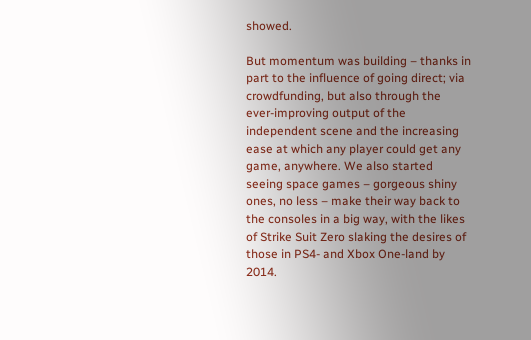showed.

But momentum was building – thanks in part to the influence of going direct; via crowdfunding, but also through the ever-improving output of the independent scene and the increasing ease at which any player could get any game, anywhere. We also started seeing space games – gorgeous shiny ones, no less – make their way back to the consoles in a big way, with the likes of Strike Suit Zero slaking the desires of those in PS4- and Xbox One-land by 2014.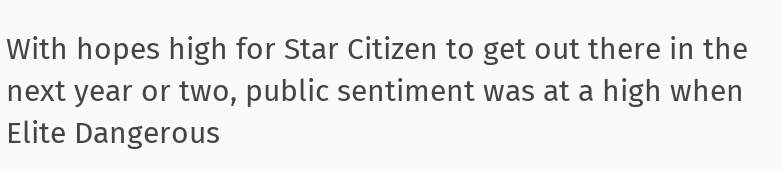With hopes high for Star Citizen to get out there in the next year or two, public sentiment was at a high when Elite Dangerous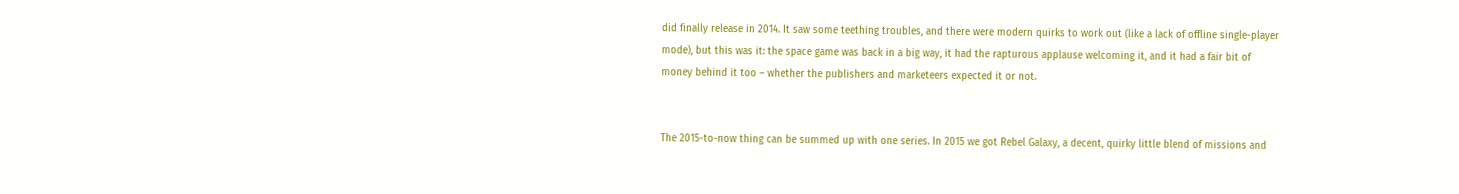did finally release in 2014. It saw some teething troubles, and there were modern quirks to work out (like a lack of offline single-player mode), but this was it: the space game was back in a big way, it had the rapturous applause welcoming it, and it had a fair bit of money behind it too – whether the publishers and marketeers expected it or not.


The 2015-to-now thing can be summed up with one series. In 2015 we got Rebel Galaxy, a decent, quirky little blend of missions and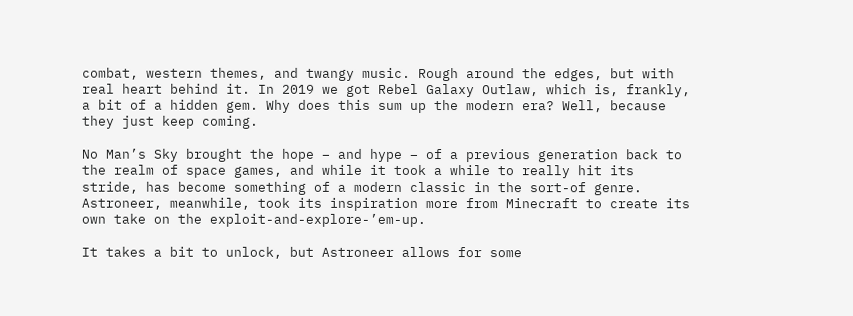combat, western themes, and twangy music. Rough around the edges, but with real heart behind it. In 2019 we got Rebel Galaxy Outlaw, which is, frankly, a bit of a hidden gem. Why does this sum up the modern era? Well, because they just keep coming.

No Man’s Sky brought the hope – and hype – of a previous generation back to the realm of space games, and while it took a while to really hit its stride, has become something of a modern classic in the sort-of genre. Astroneer, meanwhile, took its inspiration more from Minecraft to create its own take on the exploit-and-explore-’em-up.

It takes a bit to unlock, but Astroneer allows for some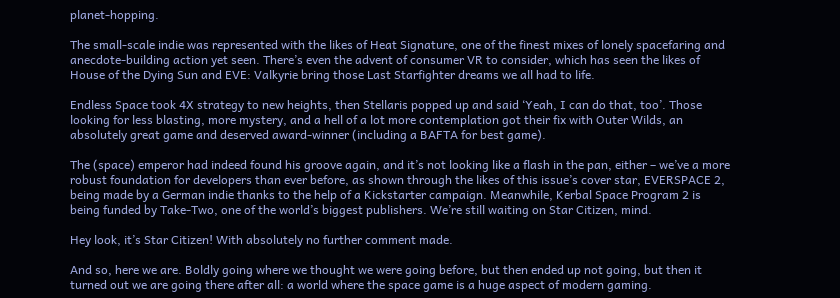planet-hopping.

The small-scale indie was represented with the likes of Heat Signature, one of the finest mixes of lonely spacefaring and anecdote-building action yet seen. There’s even the advent of consumer VR to consider, which has seen the likes of House of the Dying Sun and EVE: Valkyrie bring those Last Starfighter dreams we all had to life.

Endless Space took 4X strategy to new heights, then Stellaris popped up and said ‘Yeah, I can do that, too’. Those looking for less blasting, more mystery, and a hell of a lot more contemplation got their fix with Outer Wilds, an absolutely great game and deserved award-winner (including a BAFTA for best game).

The (space) emperor had indeed found his groove again, and it’s not looking like a flash in the pan, either – we’ve a more robust foundation for developers than ever before, as shown through the likes of this issue’s cover star, EVERSPACE 2, being made by a German indie thanks to the help of a Kickstarter campaign. Meanwhile, Kerbal Space Program 2 is being funded by Take-Two, one of the world’s biggest publishers. We’re still waiting on Star Citizen, mind.

Hey look, it’s Star Citizen! With absolutely no further comment made.

And so, here we are. Boldly going where we thought we were going before, but then ended up not going, but then it turned out we are going there after all: a world where the space game is a huge aspect of modern gaming.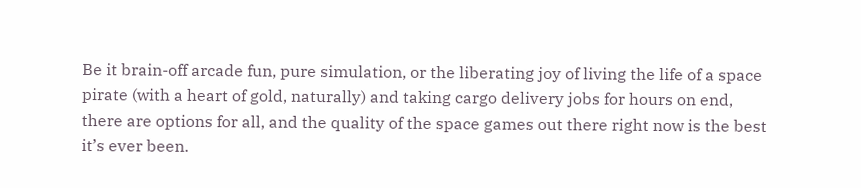Be it brain-off arcade fun, pure simulation, or the liberating joy of living the life of a space pirate (with a heart of gold, naturally) and taking cargo delivery jobs for hours on end, there are options for all, and the quality of the space games out there right now is the best it’s ever been.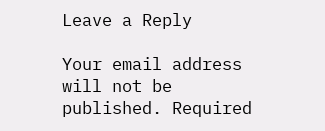Leave a Reply

Your email address will not be published. Required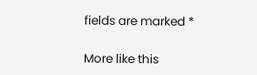fields are marked *

More like this